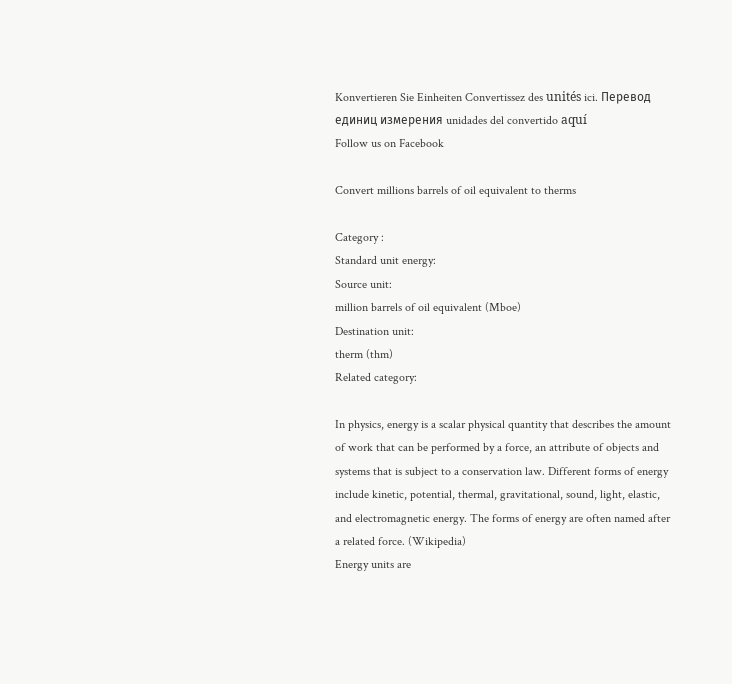Konvertieren Sie Einheiten Convertissez des unités ici. Перевод единиц измерения unidades del convertido aquí
Follow us on Facebook

Convert millions barrels of oil equivalent to therms

Category :
Standard unit energy:
Source unit:
million barrels of oil equivalent (Mboe)
Destination unit:
therm (thm)
Related category:

In physics, energy is a scalar physical quantity that describes the amount of work that can be performed by a force, an attribute of objects and systems that is subject to a conservation law. Different forms of energy include kinetic, potential, thermal, gravitational, sound, light, elastic, and electromagnetic energy. The forms of energy are often named after a related force. (Wikipedia)
Energy units are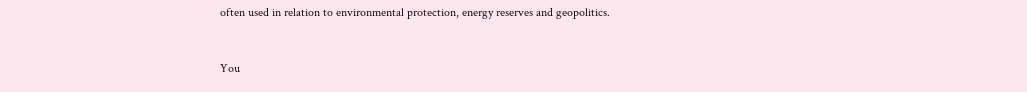often used in relation to environmental protection, energy reserves and geopolitics.


You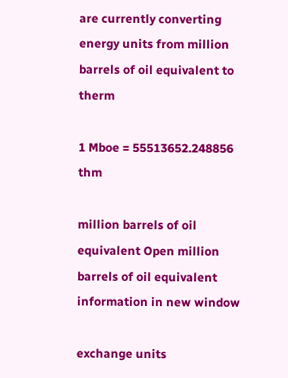are currently converting energy units from million barrels of oil equivalent to therm

1 Mboe = 55513652.248856 thm

million barrels of oil equivalent Open million barrels of oil equivalent information in new window

exchange units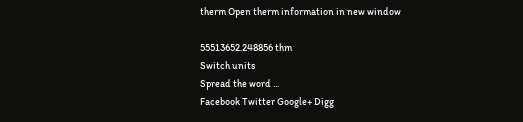therm Open therm information in new window

55513652.248856 thm
Switch units
Spread the word ...
Facebook Twitter Google+ Digg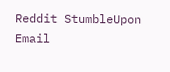Reddit StumbleUpon Email